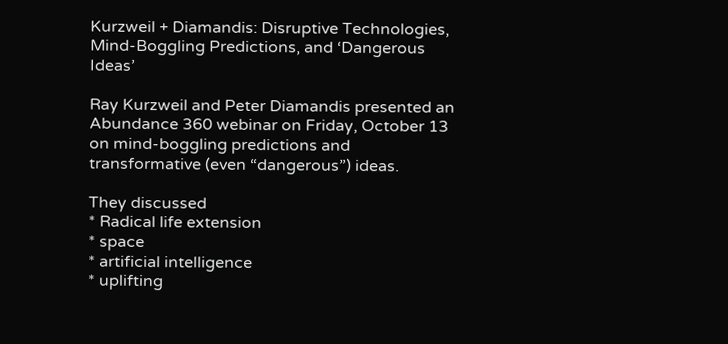Kurzweil + Diamandis: Disruptive Technologies, Mind-Boggling Predictions, and ‘Dangerous Ideas’

Ray Kurzweil and Peter Diamandis presented an Abundance 360 webinar on Friday, October 13 on mind-boggling predictions and transformative (even “dangerous”) ideas.

They discussed
* Radical life extension
* space
* artificial intelligence
* uplifting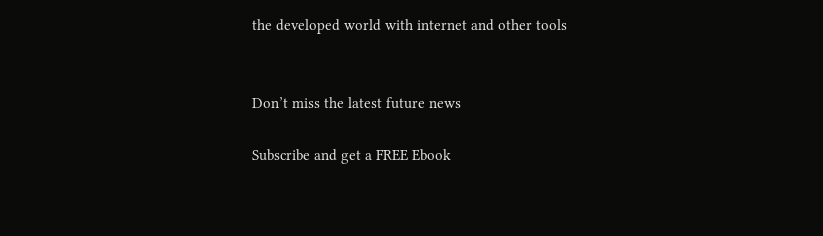the developed world with internet and other tools


Don’t miss the latest future news

Subscribe and get a FREE Ebook